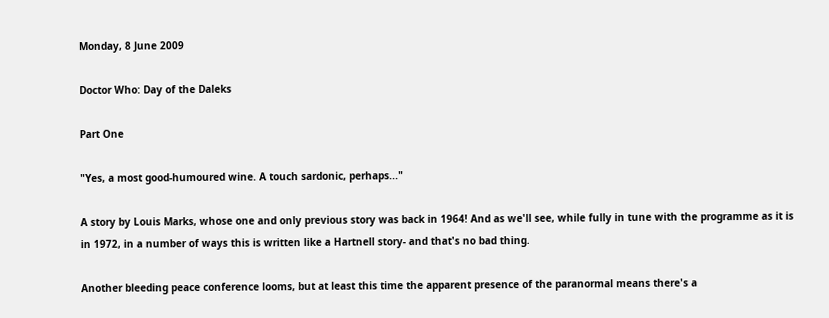Monday, 8 June 2009

Doctor Who: Day of the Daleks

Part One

"Yes, a most good-humoured wine. A touch sardonic, perhaps..."

A story by Louis Marks, whose one and only previous story was back in 1964! And as we'll see, while fully in tune with the programme as it is in 1972, in a number of ways this is written like a Hartnell story- and that's no bad thing.

Another bleeding peace conference looms, but at least this time the apparent presence of the paranormal means there's a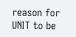reason for UNIT to be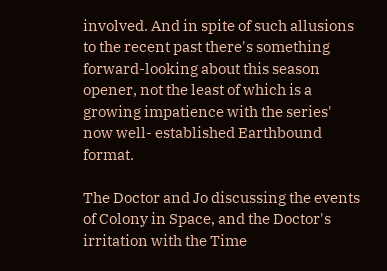involved. And in spite of such allusions to the recent past there's something forward-looking about this season opener, not the least of which is a growing impatience with the series' now well- established Earthbound format.

The Doctor and Jo discussing the events of Colony in Space, and the Doctor's irritation with the Time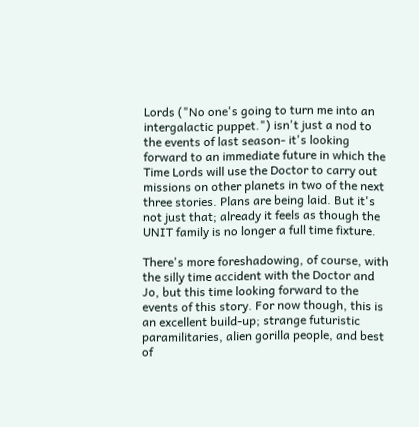Lords ("No one's going to turn me into an intergalactic puppet.") isn't just a nod to the events of last season- it's looking forward to an immediate future in which the Time Lords will use the Doctor to carry out missions on other planets in two of the next three stories. Plans are being laid. But it's not just that; already it feels as though the UNIT family is no longer a full time fixture.

There's more foreshadowing, of course, with the silly time accident with the Doctor and Jo, but this time looking forward to the events of this story. For now though, this is an excellent build-up; strange futuristic paramilitaries, alien gorilla people, and best of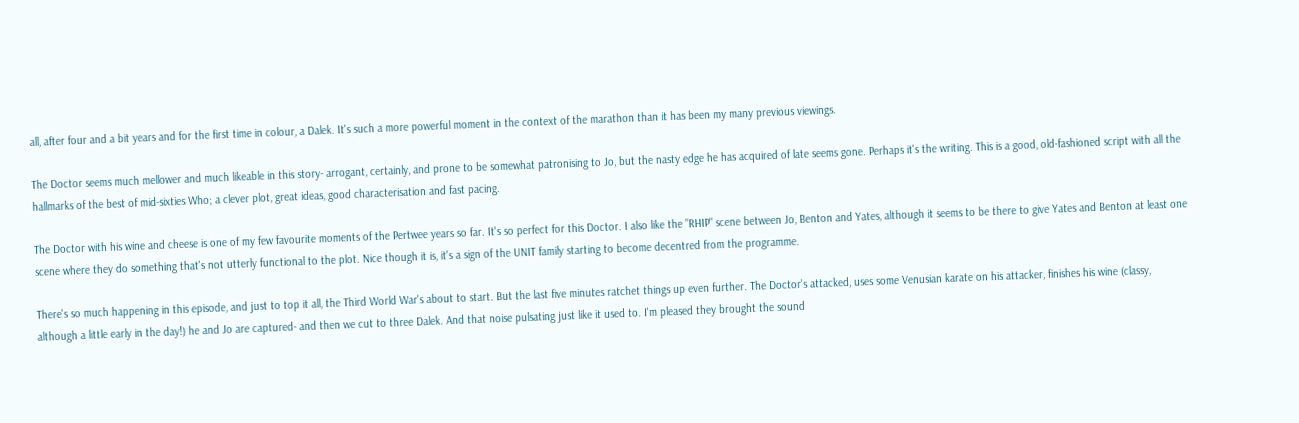all, after four and a bit years and for the first time in colour, a Dalek. It's such a more powerful moment in the context of the marathon than it has been my many previous viewings.

The Doctor seems much mellower and much likeable in this story- arrogant, certainly, and prone to be somewhat patronising to Jo, but the nasty edge he has acquired of late seems gone. Perhaps it's the writing. This is a good, old-fashioned script with all the hallmarks of the best of mid-sixties Who; a clever plot, great ideas, good characterisation and fast pacing.

The Doctor with his wine and cheese is one of my few favourite moments of the Pertwee years so far. It's so perfect for this Doctor. I also like the "RHIP" scene between Jo, Benton and Yates, although it seems to be there to give Yates and Benton at least one scene where they do something that's not utterly functional to the plot. Nice though it is, it's a sign of the UNIT family starting to become decentred from the programme.

There's so much happening in this episode, and just to top it all, the Third World War's about to start. But the last five minutes ratchet things up even further. The Doctor's attacked, uses some Venusian karate on his attacker, finishes his wine (classy, although a little early in the day!) he and Jo are captured- and then we cut to three Dalek. And that noise pulsating just like it used to. I'm pleased they brought the sound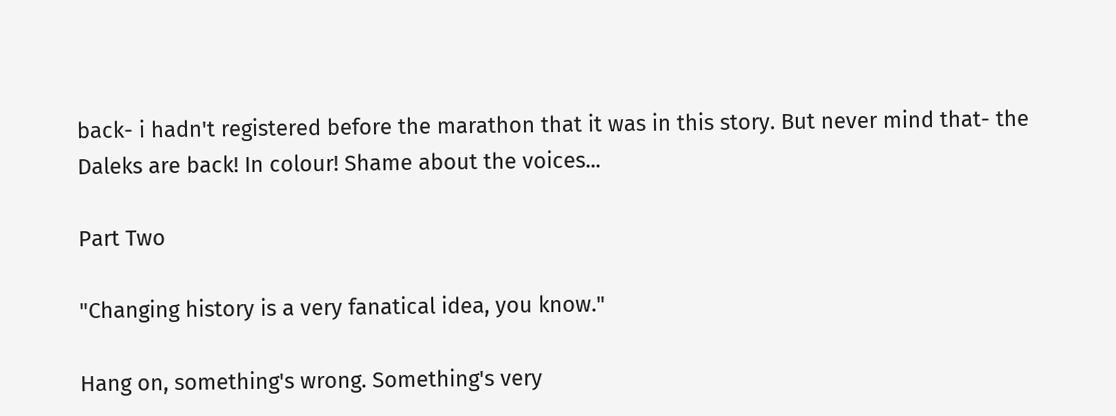back- i hadn't registered before the marathon that it was in this story. But never mind that- the Daleks are back! In colour! Shame about the voices...

Part Two

"Changing history is a very fanatical idea, you know."

Hang on, something's wrong. Something's very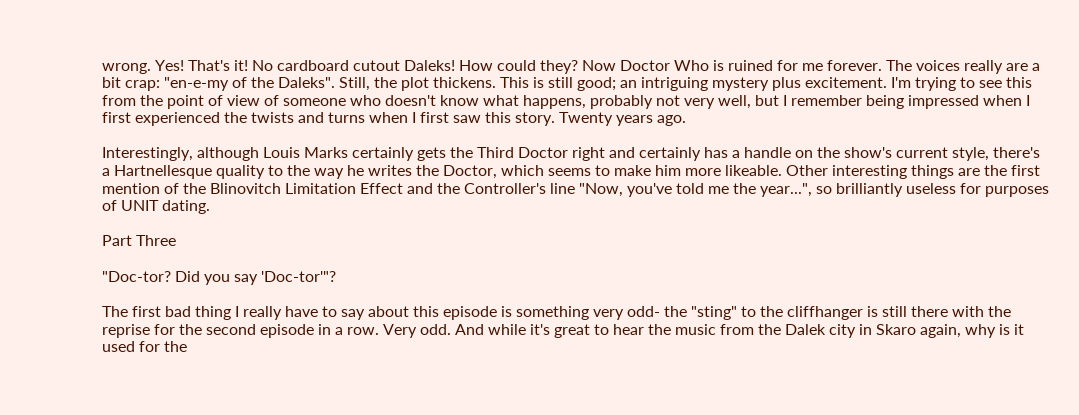wrong. Yes! That's it! No cardboard cutout Daleks! How could they? Now Doctor Who is ruined for me forever. The voices really are a bit crap: "en-e-my of the Daleks". Still, the plot thickens. This is still good; an intriguing mystery plus excitement. I'm trying to see this from the point of view of someone who doesn't know what happens, probably not very well, but I remember being impressed when I first experienced the twists and turns when I first saw this story. Twenty years ago.

Interestingly, although Louis Marks certainly gets the Third Doctor right and certainly has a handle on the show's current style, there's a Hartnellesque quality to the way he writes the Doctor, which seems to make him more likeable. Other interesting things are the first mention of the Blinovitch Limitation Effect and the Controller's line "Now, you've told me the year...", so brilliantly useless for purposes of UNIT dating.

Part Three

"Doc-tor? Did you say 'Doc-tor'"?

The first bad thing I really have to say about this episode is something very odd- the "sting" to the cliffhanger is still there with the reprise for the second episode in a row. Very odd. And while it's great to hear the music from the Dalek city in Skaro again, why is it used for the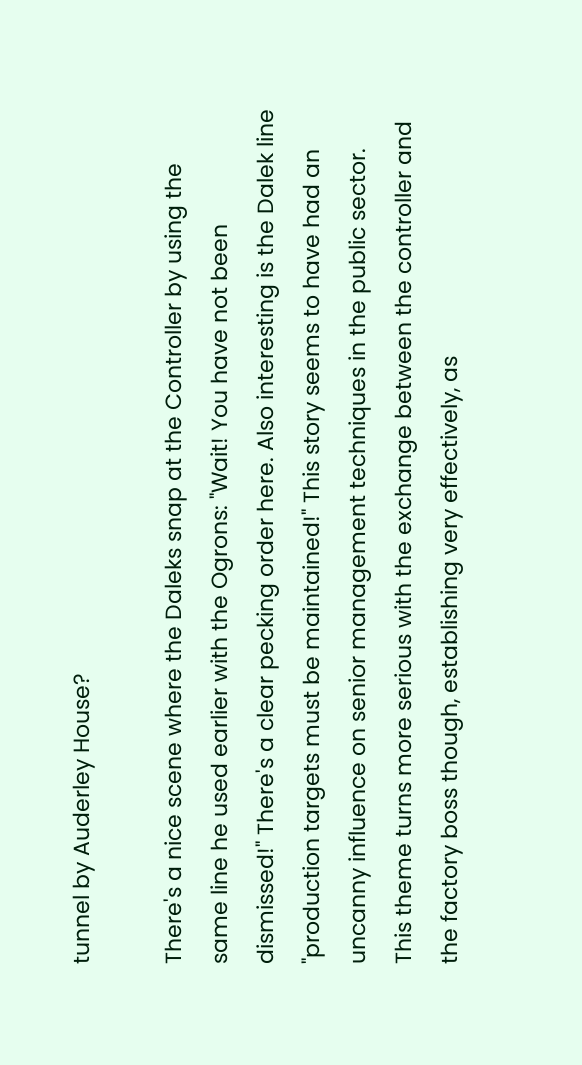tunnel by Auderley House?

There's a nice scene where the Daleks snap at the Controller by using the same line he used earlier with the Ogrons: "Wait! You have not been dismissed!" There's a clear pecking order here. Also interesting is the Dalek line "production targets must be maintained!" This story seems to have had an uncanny influence on senior management techniques in the public sector. This theme turns more serious with the exchange between the controller and the factory boss though, establishing very effectively, as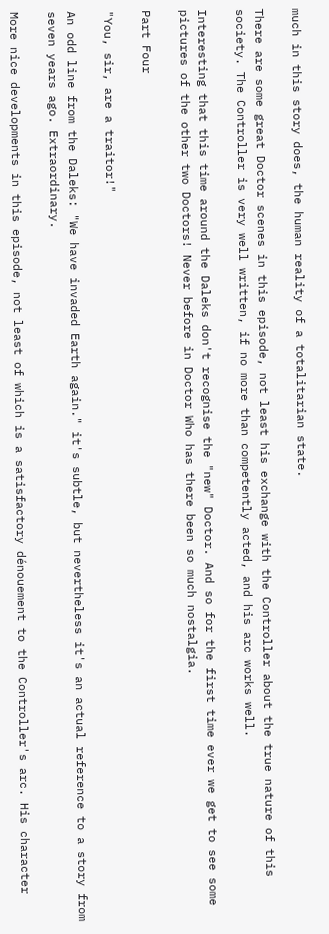much in this story does, the human reality of a totalitarian state.

There are some great Doctor scenes in this episode, not least his exchange with the Controller about the true nature of this society. The Controller is very well written, if no more than competently acted, and his arc works well.

Interesting that this time around the Daleks don't recognise the "new" Doctor. And so for the first time ever we get to see some pictures of the other two Doctors! Never before in Doctor Who has there been so much nostalgia.

Part Four

"You, sir, are a traitor!"

An odd line from the Daleks: "We have invaded Earth again." it's subtle, but nevertheless it's an actual reference to a story from seven years ago. Extraordinary.

More nice developments in this episode, not least of which is a satisfactory dénouement to the Controller's arc. His character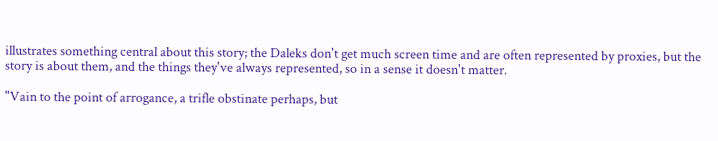illustrates something central about this story; the Daleks don't get much screen time and are often represented by proxies, but the story is about them, and the things they've always represented, so in a sense it doesn't matter.

"Vain to the point of arrogance, a trifle obstinate perhaps, but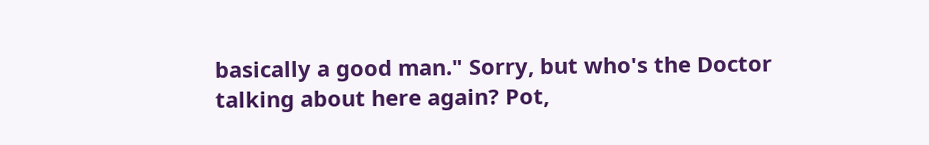basically a good man." Sorry, but who's the Doctor talking about here again? Pot,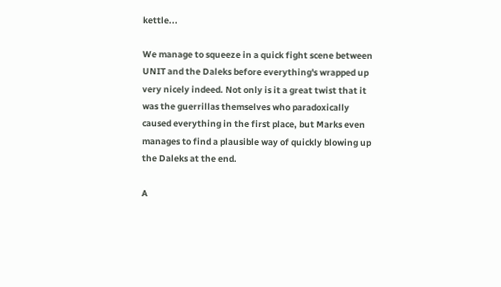kettle...

We manage to squeeze in a quick fight scene between UNIT and the Daleks before everything's wrapped up very nicely indeed. Not only is it a great twist that it was the guerrillas themselves who paradoxically caused everything in the first place, but Marks even manages to find a plausible way of quickly blowing up the Daleks at the end.

A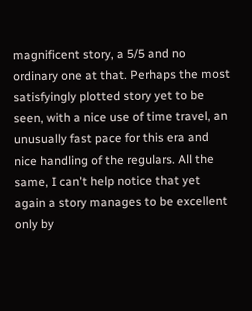magnificent story, a 5/5 and no ordinary one at that. Perhaps the most satisfyingly plotted story yet to be seen, with a nice use of time travel, an unusually fast pace for this era and nice handling of the regulars. All the same, I can't help notice that yet again a story manages to be excellent only by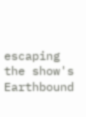escaping the show's Earthbound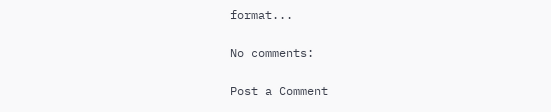format...

No comments:

Post a Comment